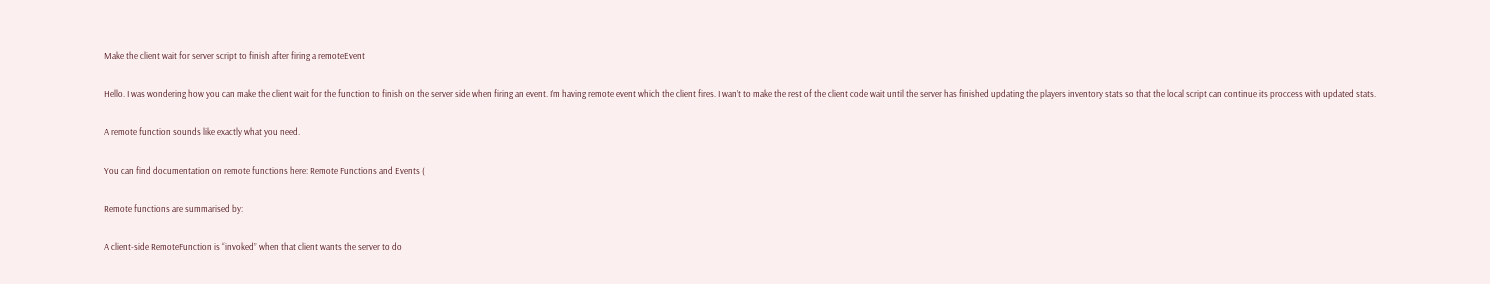Make the client wait for server script to finish after firing a remoteEvent

Hello. I was wondering how you can make the client wait for the function to finish on the server side when firing an event. I’m having remote event which the client fires. I wan’t to make the rest of the client code wait until the server has finished updating the players inventory stats so that the local script can continue its proccess with updated stats.

A remote function sounds like exactly what you need.

You can find documentation on remote functions here: Remote Functions and Events (

Remote functions are summarised by:

A client-side RemoteFunction is “invoked” when that client wants the server to do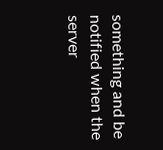something and be notified when the server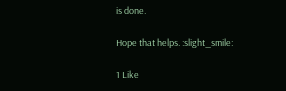is done.

Hope that helps. :slight_smile:

1 Like